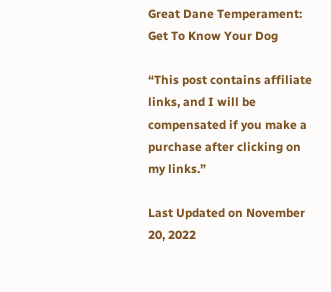Great Dane Temperament: Get To Know Your Dog

“This post contains affiliate links, and I will be compensated if you make a purchase after clicking on my links.”

Last Updated on November 20, 2022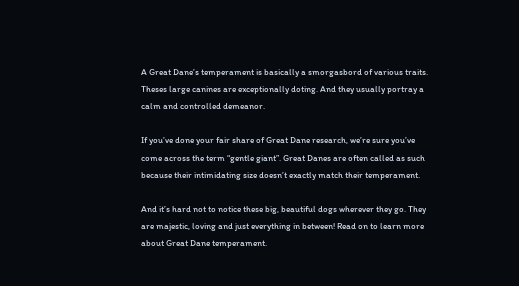A Great Dane’s temperament is basically a smorgasbord of various traits. Theses large canines are exceptionally doting. And they usually portray a calm and controlled demeanor.

If you’ve done your fair share of Great Dane research, we’re sure you’ve come across the term “gentle giant”. Great Danes are often called as such because their intimidating size doesn’t exactly match their temperament.

And it’s hard not to notice these big, beautiful dogs wherever they go. They are majestic, loving and just everything in between! Read on to learn more about Great Dane temperament.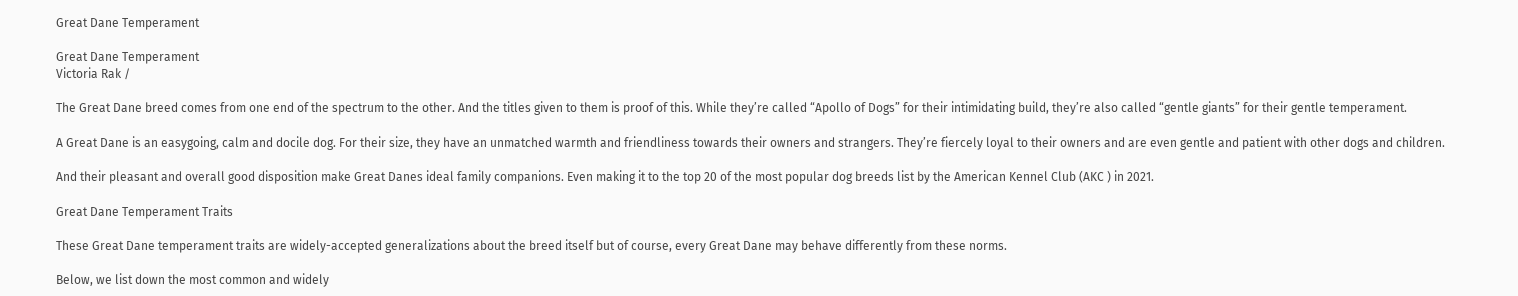Great Dane Temperament

Great Dane Temperament
Victoria Rak /

The Great Dane breed comes from one end of the spectrum to the other. And the titles given to them is proof of this. While they’re called “Apollo of Dogs” for their intimidating build, they’re also called “gentle giants” for their gentle temperament.

A Great Dane is an easygoing, calm and docile dog. For their size, they have an unmatched warmth and friendliness towards their owners and strangers. They’re fiercely loyal to their owners and are even gentle and patient with other dogs and children.

And their pleasant and overall good disposition make Great Danes ideal family companions. Even making it to the top 20 of the most popular dog breeds list by the American Kennel Club (AKC ) in 2021.

Great Dane Temperament Traits

These Great Dane temperament traits are widely-accepted generalizations about the breed itself but of course, every Great Dane may behave differently from these norms.

Below, we list down the most common and widely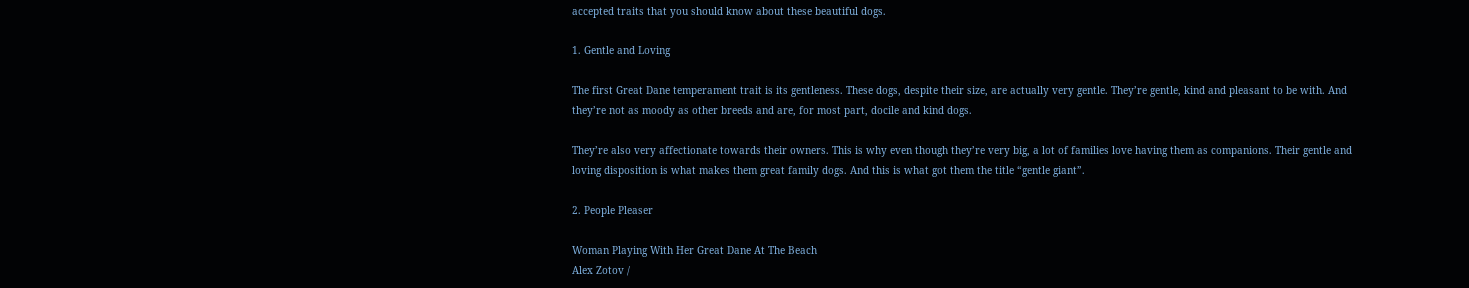accepted traits that you should know about these beautiful dogs.

1. Gentle and Loving

The first Great Dane temperament trait is its gentleness. These dogs, despite their size, are actually very gentle. They’re gentle, kind and pleasant to be with. And they’re not as moody as other breeds and are, for most part, docile and kind dogs.

They’re also very affectionate towards their owners. This is why even though they’re very big, a lot of families love having them as companions. Their gentle and loving disposition is what makes them great family dogs. And this is what got them the title “gentle giant”.

2. People Pleaser

Woman Playing With Her Great Dane At The Beach
Alex Zotov /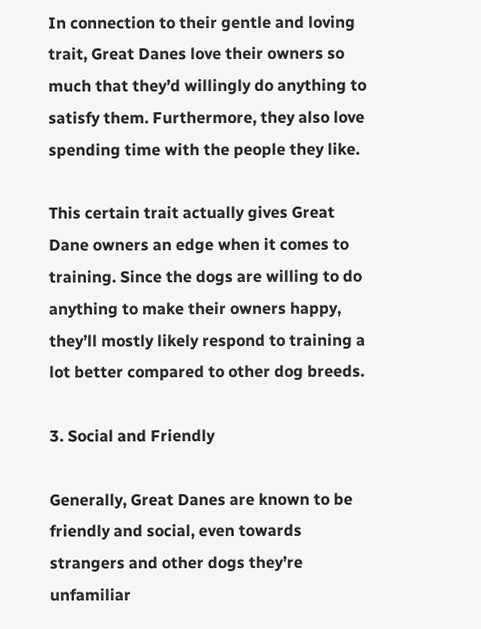In connection to their gentle and loving trait, Great Danes love their owners so much that they’d willingly do anything to satisfy them. Furthermore, they also love spending time with the people they like.

This certain trait actually gives Great Dane owners an edge when it comes to training. Since the dogs are willing to do anything to make their owners happy, they’ll mostly likely respond to training a lot better compared to other dog breeds.

3. Social and Friendly

Generally, Great Danes are known to be friendly and social, even towards strangers and other dogs they’re unfamiliar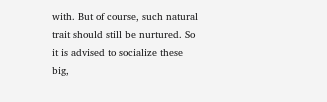with. But of course, such natural trait should still be nurtured. So it is advised to socialize these big,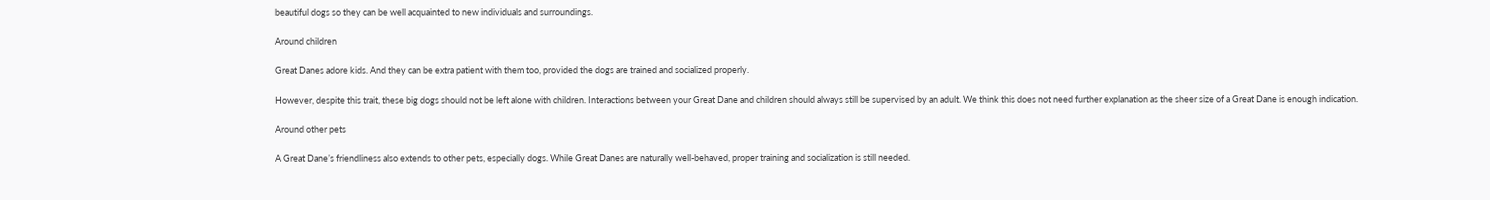beautiful dogs so they can be well acquainted to new individuals and surroundings.

Around children

Great Danes adore kids. And they can be extra patient with them too, provided the dogs are trained and socialized properly.

However, despite this trait, these big dogs should not be left alone with children. Interactions between your Great Dane and children should always still be supervised by an adult. We think this does not need further explanation as the sheer size of a Great Dane is enough indication.

Around other pets

A Great Dane’s friendliness also extends to other pets, especially dogs. While Great Danes are naturally well-behaved, proper training and socialization is still needed.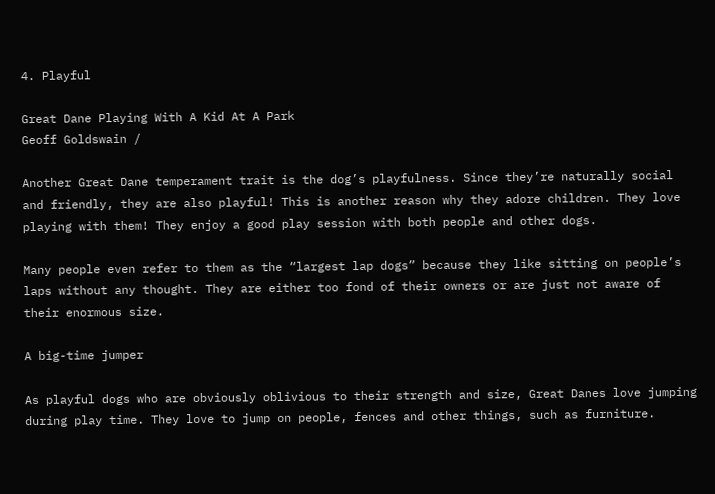4. Playful

Great Dane Playing With A Kid At A Park
Geoff Goldswain /

Another Great Dane temperament trait is the dog’s playfulness. Since they’re naturally social and friendly, they are also playful! This is another reason why they adore children. They love playing with them! They enjoy a good play session with both people and other dogs.

Many people even refer to them as the “largest lap dogs” because they like sitting on people’s laps without any thought. They are either too fond of their owners or are just not aware of their enormous size.

A big-time jumper

As playful dogs who are obviously oblivious to their strength and size, Great Danes love jumping during play time. They love to jump on people, fences and other things, such as furniture.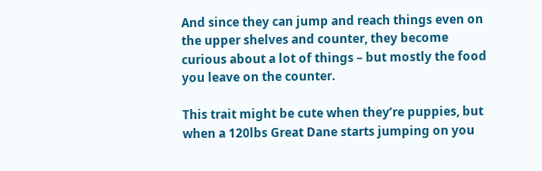And since they can jump and reach things even on the upper shelves and counter, they become curious about a lot of things – but mostly the food you leave on the counter.

This trait might be cute when they’re puppies, but when a 120lbs Great Dane starts jumping on you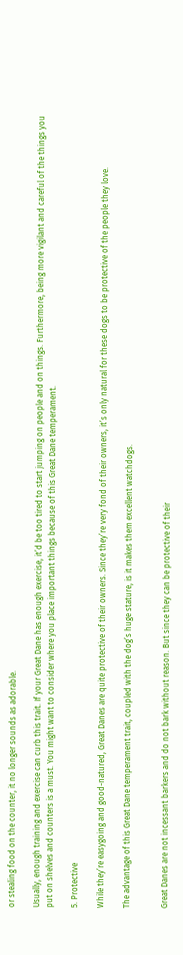or stealing food on the counter, it no longer sounds as adorable.

Usually, enough training and exercise can curb this trait. If your Great Dane has enough exercise, it’d be too tired to start jumping on people and on things. Furthermore, being more vigilant and careful of the things you put on shelves and counters is a must. You might want to consider where you place important things because of this Great Dane temperament.

5. Protective

While they’re easygoing and good-natured, Great Danes are quite protective of their owners. Since they’re very fond of their owners, it’s only natural for these dogs to be protective of the people they love.

The advantage of this Great Dane temperament trait, coupled with the dog’s huge stature, is it makes them excellent watchdogs.


Great Danes are not incessant barkers and do not bark without reason. But since they can be protective of their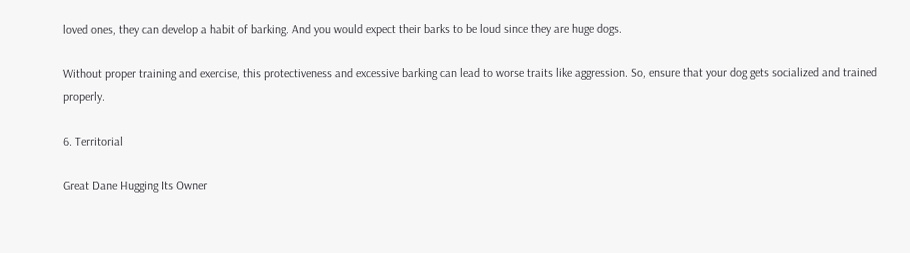loved ones, they can develop a habit of barking. And you would expect their barks to be loud since they are huge dogs.

Without proper training and exercise, this protectiveness and excessive barking can lead to worse traits like aggression. So, ensure that your dog gets socialized and trained properly.

6. Territorial

Great Dane Hugging Its Owner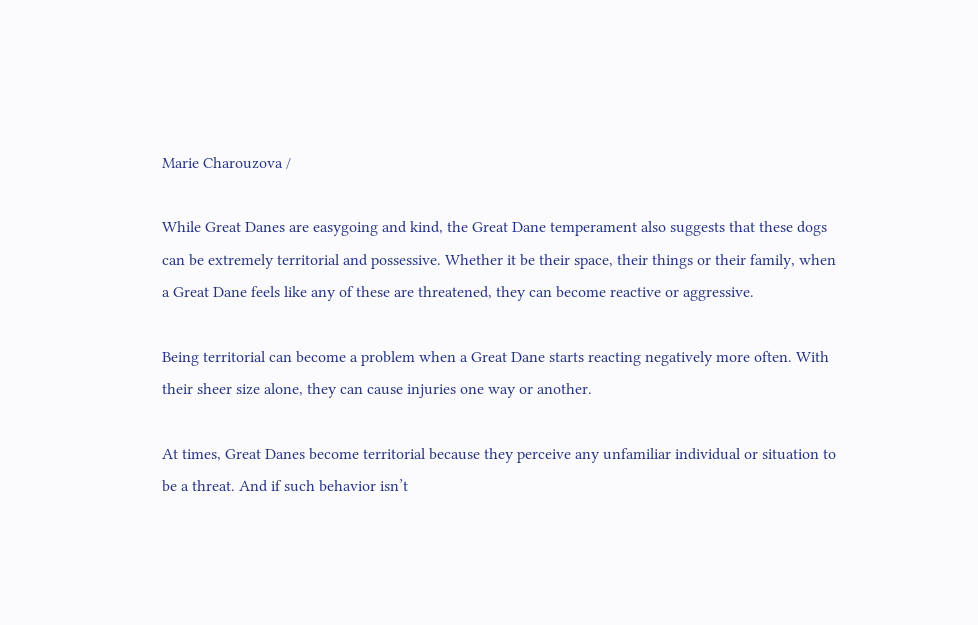Marie Charouzova /

While Great Danes are easygoing and kind, the Great Dane temperament also suggests that these dogs can be extremely territorial and possessive. Whether it be their space, their things or their family, when a Great Dane feels like any of these are threatened, they can become reactive or aggressive.

Being territorial can become a problem when a Great Dane starts reacting negatively more often. With their sheer size alone, they can cause injuries one way or another.

At times, Great Danes become territorial because they perceive any unfamiliar individual or situation to be a threat. And if such behavior isn’t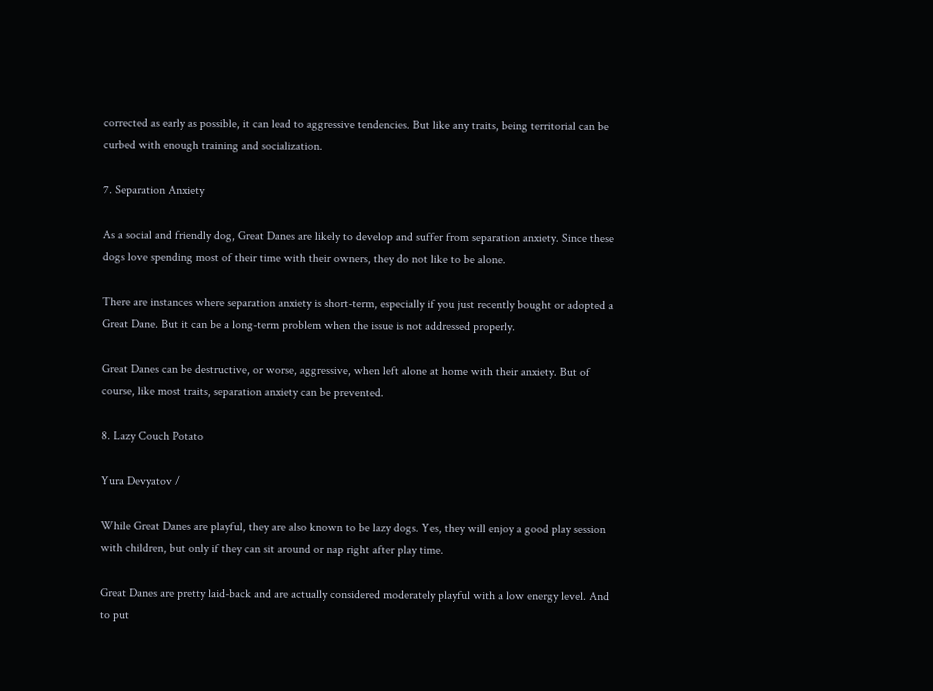corrected as early as possible, it can lead to aggressive tendencies. But like any traits, being territorial can be curbed with enough training and socialization.

7. Separation Anxiety

As a social and friendly dog, Great Danes are likely to develop and suffer from separation anxiety. Since these dogs love spending most of their time with their owners, they do not like to be alone.

There are instances where separation anxiety is short-term, especially if you just recently bought or adopted a Great Dane. But it can be a long-term problem when the issue is not addressed properly.

Great Danes can be destructive, or worse, aggressive, when left alone at home with their anxiety. But of course, like most traits, separation anxiety can be prevented.

8. Lazy Couch Potato

Yura Devyatov /

While Great Danes are playful, they are also known to be lazy dogs. Yes, they will enjoy a good play session with children, but only if they can sit around or nap right after play time.

Great Danes are pretty laid-back and are actually considered moderately playful with a low energy level. And to put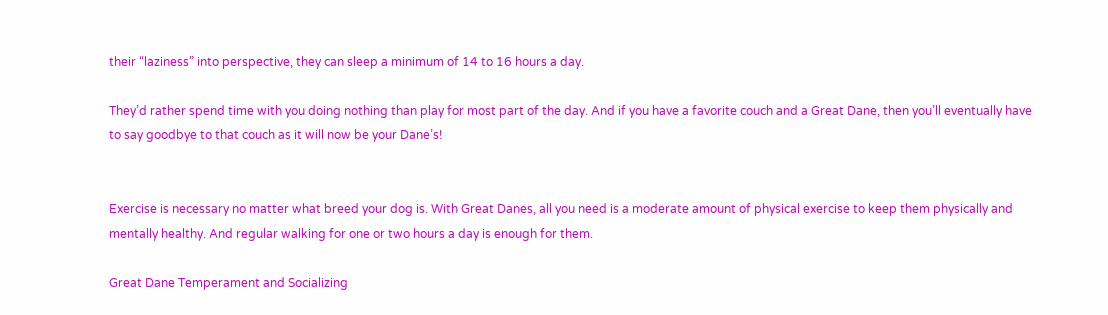their “laziness” into perspective, they can sleep a minimum of 14 to 16 hours a day.

They’d rather spend time with you doing nothing than play for most part of the day. And if you have a favorite couch and a Great Dane, then you’ll eventually have to say goodbye to that couch as it will now be your Dane’s!


Exercise is necessary no matter what breed your dog is. With Great Danes, all you need is a moderate amount of physical exercise to keep them physically and mentally healthy. And regular walking for one or two hours a day is enough for them.

Great Dane Temperament and Socializing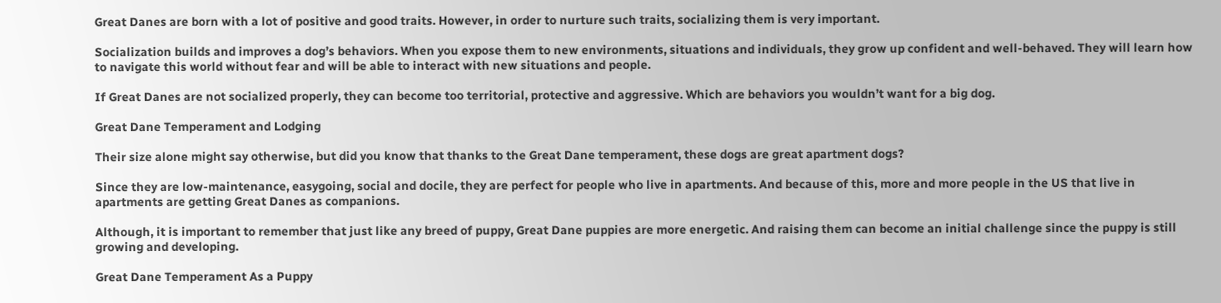Great Danes are born with a lot of positive and good traits. However, in order to nurture such traits, socializing them is very important.

Socialization builds and improves a dog’s behaviors. When you expose them to new environments, situations and individuals, they grow up confident and well-behaved. They will learn how to navigate this world without fear and will be able to interact with new situations and people.

If Great Danes are not socialized properly, they can become too territorial, protective and aggressive. Which are behaviors you wouldn’t want for a big dog.

Great Dane Temperament and Lodging

Their size alone might say otherwise, but did you know that thanks to the Great Dane temperament, these dogs are great apartment dogs?

Since they are low-maintenance, easygoing, social and docile, they are perfect for people who live in apartments. And because of this, more and more people in the US that live in apartments are getting Great Danes as companions.

Although, it is important to remember that just like any breed of puppy, Great Dane puppies are more energetic. And raising them can become an initial challenge since the puppy is still growing and developing.

Great Dane Temperament As a Puppy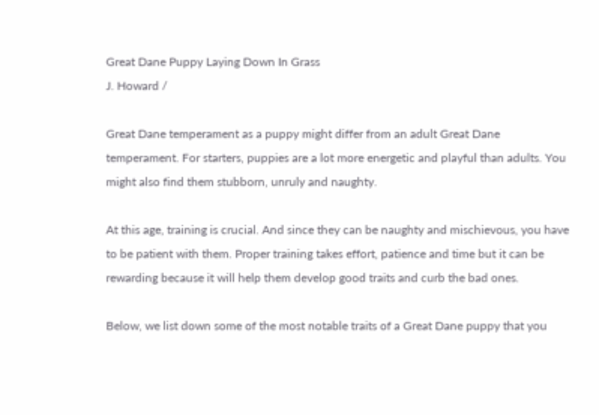Great Dane Puppy Laying Down In Grass
J. Howard /

Great Dane temperament as a puppy might differ from an adult Great Dane temperament. For starters, puppies are a lot more energetic and playful than adults. You might also find them stubborn, unruly and naughty.

At this age, training is crucial. And since they can be naughty and mischievous, you have to be patient with them. Proper training takes effort, patience and time but it can be rewarding because it will help them develop good traits and curb the bad ones.

Below, we list down some of the most notable traits of a Great Dane puppy that you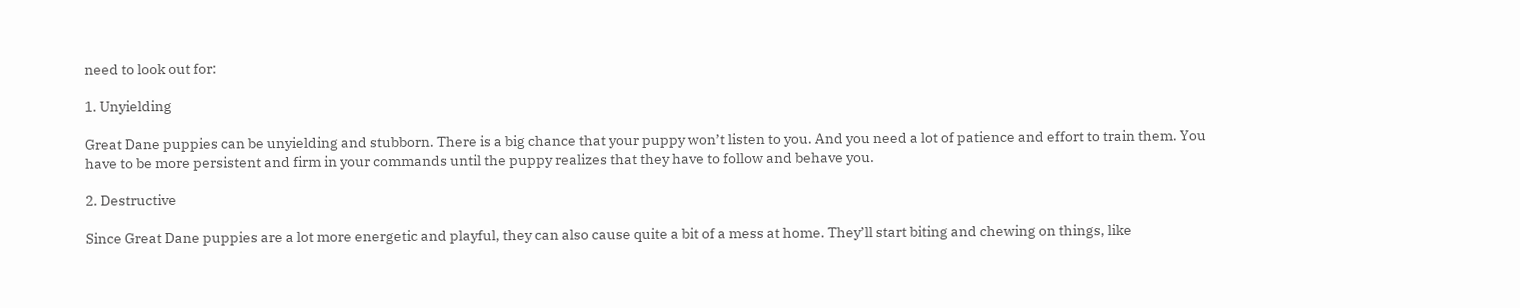need to look out for:

1. Unyielding

Great Dane puppies can be unyielding and stubborn. There is a big chance that your puppy won’t listen to you. And you need a lot of patience and effort to train them. You have to be more persistent and firm in your commands until the puppy realizes that they have to follow and behave you.

2. Destructive

Since Great Dane puppies are a lot more energetic and playful, they can also cause quite a bit of a mess at home. They’ll start biting and chewing on things, like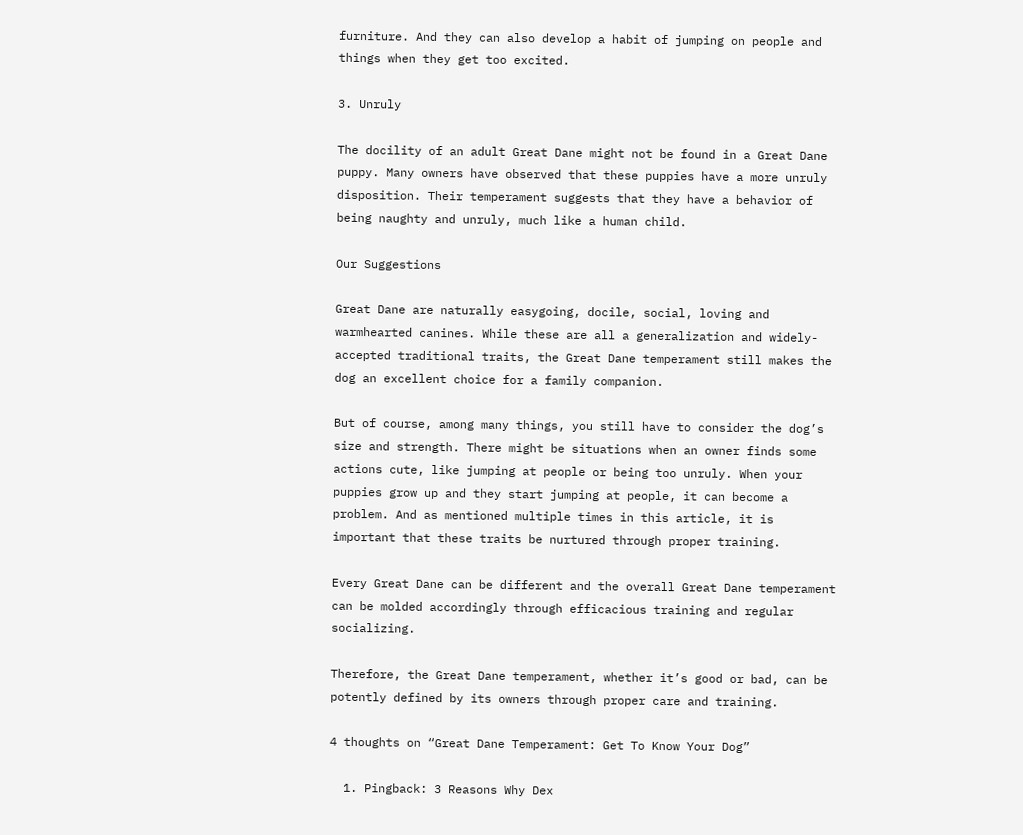furniture. And they can also develop a habit of jumping on people and things when they get too excited.

3. Unruly

The docility of an adult Great Dane might not be found in a Great Dane puppy. Many owners have observed that these puppies have a more unruly disposition. Their temperament suggests that they have a behavior of being naughty and unruly, much like a human child.

Our Suggestions

Great Dane are naturally easygoing, docile, social, loving and warmhearted canines. While these are all a generalization and widely-accepted traditional traits, the Great Dane temperament still makes the dog an excellent choice for a family companion.

But of course, among many things, you still have to consider the dog’s size and strength. There might be situations when an owner finds some actions cute, like jumping at people or being too unruly. When your puppies grow up and they start jumping at people, it can become a problem. And as mentioned multiple times in this article, it is important that these traits be nurtured through proper training.

Every Great Dane can be different and the overall Great Dane temperament can be molded accordingly through efficacious training and regular socializing.

Therefore, the Great Dane temperament, whether it’s good or bad, can be potently defined by its owners through proper care and training.

4 thoughts on “Great Dane Temperament: Get To Know Your Dog”

  1. Pingback: 3 Reasons Why Dex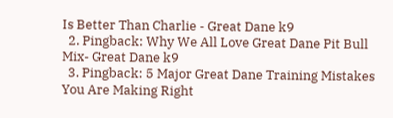Is Better Than Charlie - Great Dane k9
  2. Pingback: Why We All Love Great Dane Pit Bull Mix- Great Dane k9
  3. Pingback: 5 Major Great Dane Training Mistakes You Are Making Right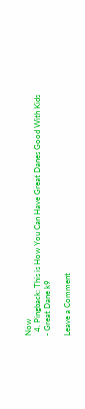Now
  4. Pingback: This is How You Can Have Great Danes Good With Kids - Great Dane k9

Leave a Comment